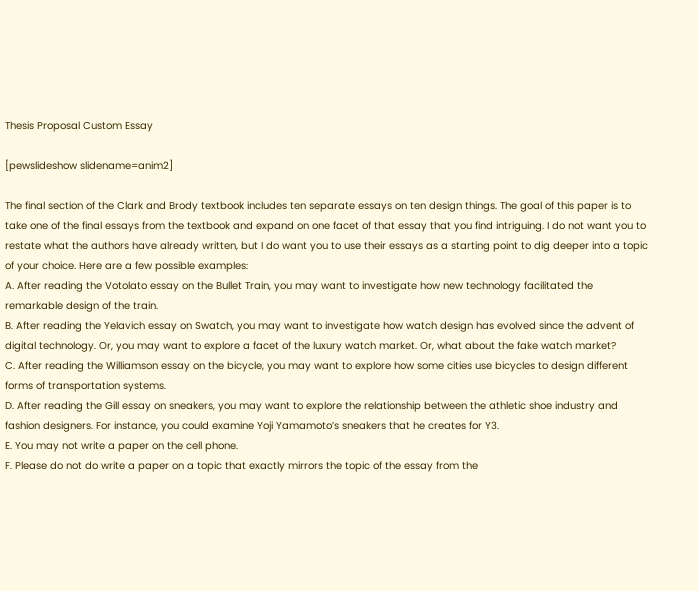Thesis Proposal Custom Essay

[pewslideshow slidename=anim2]

The final section of the Clark and Brody textbook includes ten separate essays on ten design things. The goal of this paper is to take one of the final essays from the textbook and expand on one facet of that essay that you find intriguing. I do not want you to restate what the authors have already written, but I do want you to use their essays as a starting point to dig deeper into a topic of your choice. Here are a few possible examples:
A. After reading the Votolato essay on the Bullet Train, you may want to investigate how new technology facilitated the remarkable design of the train.
B. After reading the Yelavich essay on Swatch, you may want to investigate how watch design has evolved since the advent of digital technology. Or, you may want to explore a facet of the luxury watch market. Or, what about the fake watch market?
C. After reading the Williamson essay on the bicycle, you may want to explore how some cities use bicycles to design different forms of transportation systems.
D. After reading the Gill essay on sneakers, you may want to explore the relationship between the athletic shoe industry and fashion designers. For instance, you could examine Yoji Yamamoto’s sneakers that he creates for Y3.
E. You may not write a paper on the cell phone.
F. Please do not do write a paper on a topic that exactly mirrors the topic of the essay from the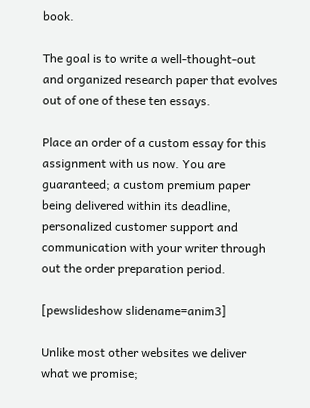book.

The goal is to write a well-thought-out and organized research paper that evolves out of one of these ten essays.

Place an order of a custom essay for this assignment with us now. You are guaranteed; a custom premium paper being delivered within its deadline, personalized customer support and communication with your writer through out the order preparation period.

[pewslideshow slidename=anim3]

Unlike most other websites we deliver what we promise;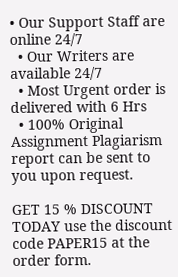• Our Support Staff are online 24/7
  • Our Writers are available 24/7
  • Most Urgent order is delivered with 6 Hrs
  • 100% Original Assignment Plagiarism report can be sent to you upon request.

GET 15 % DISCOUNT TODAY use the discount code PAPER15 at the order form.